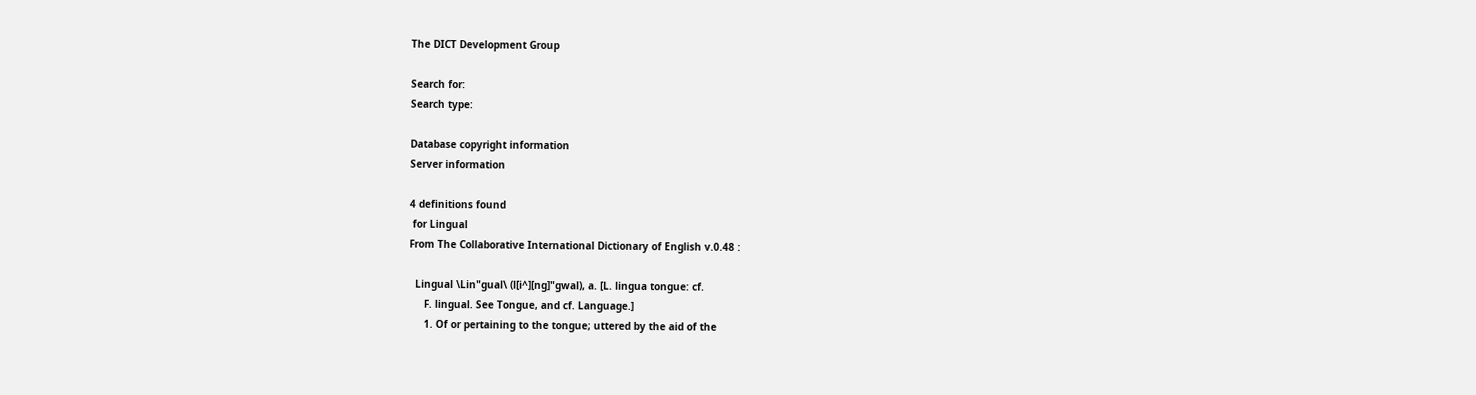The DICT Development Group

Search for:
Search type:

Database copyright information
Server information

4 definitions found
 for Lingual
From The Collaborative International Dictionary of English v.0.48 :

  Lingual \Lin"gual\ (l[i^][ng]"gwal), a. [L. lingua tongue: cf.
     F. lingual. See Tongue, and cf. Language.]
     1. Of or pertaining to the tongue; uttered by the aid of the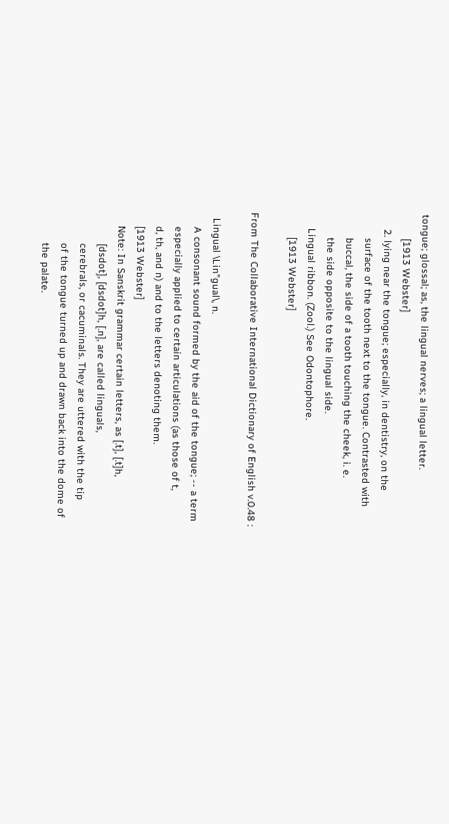tongue; glossal; as, the lingual nerves; a lingual letter.
        [1913 Webster]
     2. lying near the tongue; especially, in dentistry, on the
        surface of the tooth next to the tongue. Contrasted with
        buccal, the side of a tooth touching the cheek, i. e.
        the side opposite to the lingual side.
     Lingual ribbon. (Zool.) See Odontophore.
        [1913 Webster]

From The Collaborative International Dictionary of English v.0.48 :

  Lingual \Lin"gual\, n.
     A consonant sound formed by the aid of the tongue; -- a term
     especially applied to certain articulations (as those of t,
     d, th, and n) and to the letters denoting them.
     [1913 Webster]
     Note: In Sanskrit grammar certain letters, as [.t], [.t]h,
           [dsdot], [dsdot]h, [.n], are called linguals,
           cerebrals, or cacuminals. They are uttered with the tip
           of the tongue turned up and drawn back into the dome of
           the palate.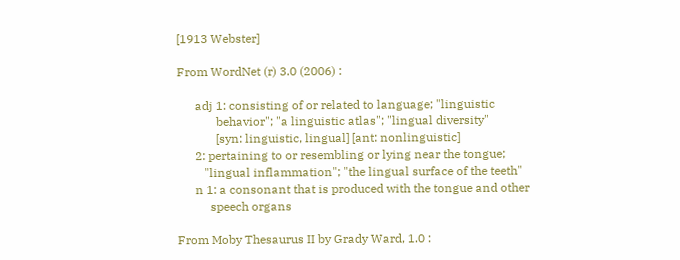[1913 Webster]

From WordNet (r) 3.0 (2006) :

      adj 1: consisting of or related to language; "linguistic
             behavior"; "a linguistic atlas"; "lingual diversity"
             [syn: linguistic, lingual] [ant: nonlinguistic]
      2: pertaining to or resembling or lying near the tongue;
         "lingual inflammation"; "the lingual surface of the teeth"
      n 1: a consonant that is produced with the tongue and other
           speech organs

From Moby Thesaurus II by Grady Ward, 1.0 :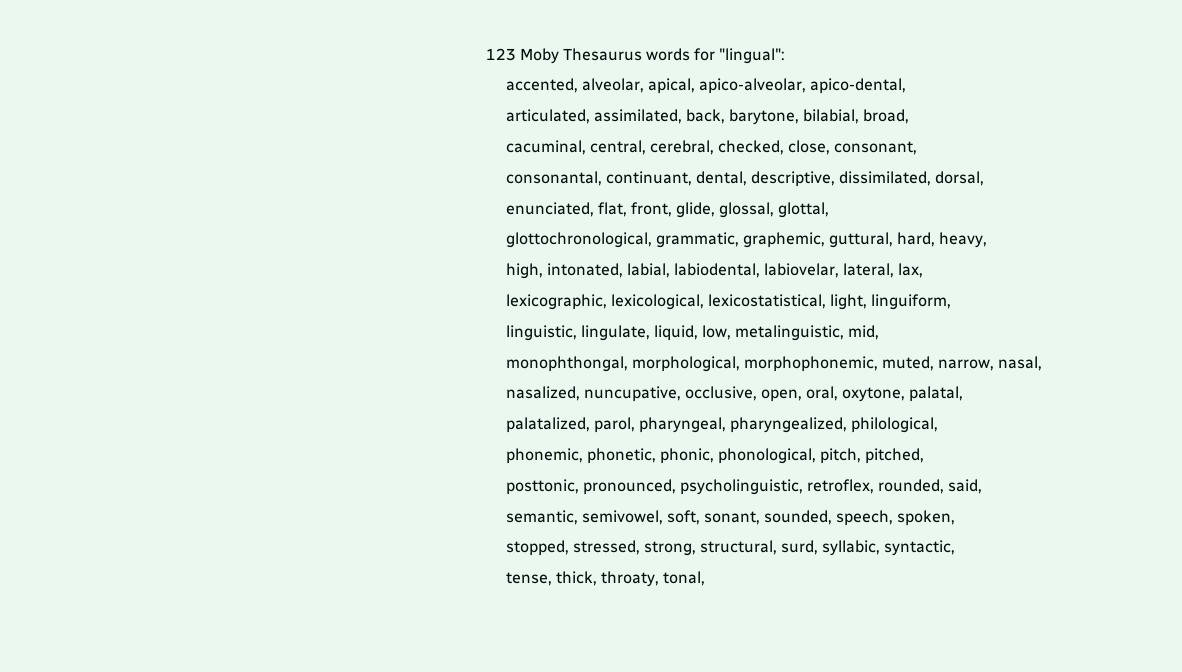123 Moby Thesaurus words for "lingual":
     accented, alveolar, apical, apico-alveolar, apico-dental,
     articulated, assimilated, back, barytone, bilabial, broad,
     cacuminal, central, cerebral, checked, close, consonant,
     consonantal, continuant, dental, descriptive, dissimilated, dorsal,
     enunciated, flat, front, glide, glossal, glottal,
     glottochronological, grammatic, graphemic, guttural, hard, heavy,
     high, intonated, labial, labiodental, labiovelar, lateral, lax,
     lexicographic, lexicological, lexicostatistical, light, linguiform,
     linguistic, lingulate, liquid, low, metalinguistic, mid,
     monophthongal, morphological, morphophonemic, muted, narrow, nasal,
     nasalized, nuncupative, occlusive, open, oral, oxytone, palatal,
     palatalized, parol, pharyngeal, pharyngealized, philological,
     phonemic, phonetic, phonic, phonological, pitch, pitched,
     posttonic, pronounced, psycholinguistic, retroflex, rounded, said,
     semantic, semivowel, soft, sonant, sounded, speech, spoken,
     stopped, stressed, strong, structural, surd, syllabic, syntactic,
     tense, thick, throaty, tonal,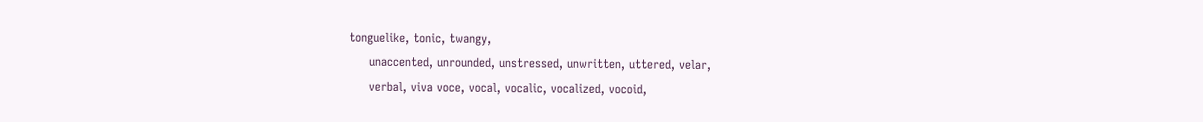tonguelike, tonic, twangy,
     unaccented, unrounded, unstressed, unwritten, uttered, velar,
     verbal, viva voce, vocal, vocalic, vocalized, vocoid,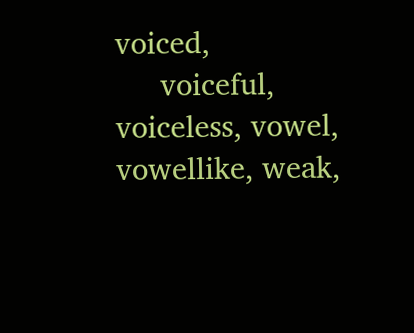voiced,
     voiceful, voiceless, vowel, vowellike, weak,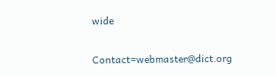wide

Contact=webmaster@dict.org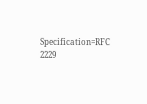Specification=RFC 2229